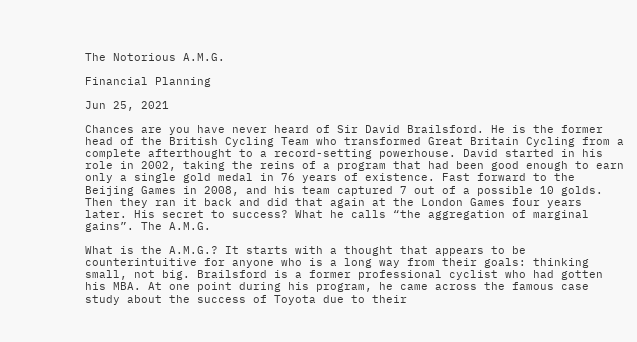The Notorious A.M.G.

Financial Planning

Jun 25, 2021

Chances are you have never heard of Sir David Brailsford. He is the former head of the British Cycling Team who transformed Great Britain Cycling from a complete afterthought to a record-setting powerhouse. David started in his role in 2002, taking the reins of a program that had been good enough to earn only a single gold medal in 76 years of existence. Fast forward to the Beijing Games in 2008, and his team captured 7 out of a possible 10 golds. Then they ran it back and did that again at the London Games four years later. His secret to success? What he calls “the aggregation of marginal gains”. The A.M.G.

What is the A.M.G.? It starts with a thought that appears to be counterintuitive for anyone who is a long way from their goals: thinking small, not big. Brailsford is a former professional cyclist who had gotten his MBA. At one point during his program, he came across the famous case study about the success of Toyota due to their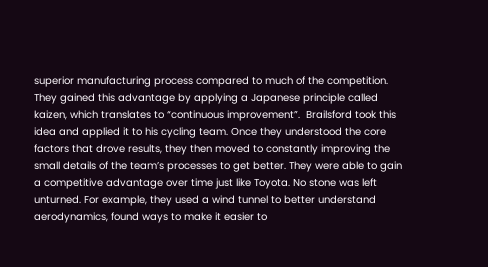superior manufacturing process compared to much of the competition. They gained this advantage by applying a Japanese principle called kaizen, which translates to “continuous improvement”.  Brailsford took this idea and applied it to his cycling team. Once they understood the core factors that drove results, they then moved to constantly improving the small details of the team’s processes to get better. They were able to gain a competitive advantage over time just like Toyota. No stone was left unturned. For example, they used a wind tunnel to better understand aerodynamics, found ways to make it easier to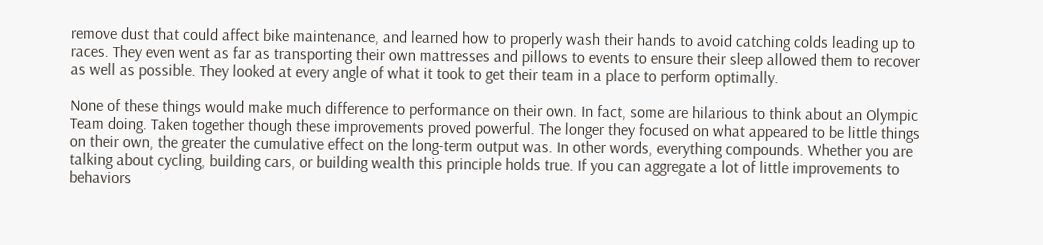remove dust that could affect bike maintenance, and learned how to properly wash their hands to avoid catching colds leading up to races. They even went as far as transporting their own mattresses and pillows to events to ensure their sleep allowed them to recover as well as possible. They looked at every angle of what it took to get their team in a place to perform optimally.

None of these things would make much difference to performance on their own. In fact, some are hilarious to think about an Olympic Team doing. Taken together though these improvements proved powerful. The longer they focused on what appeared to be little things on their own, the greater the cumulative effect on the long-term output was. In other words, everything compounds. Whether you are talking about cycling, building cars, or building wealth this principle holds true. If you can aggregate a lot of little improvements to behaviors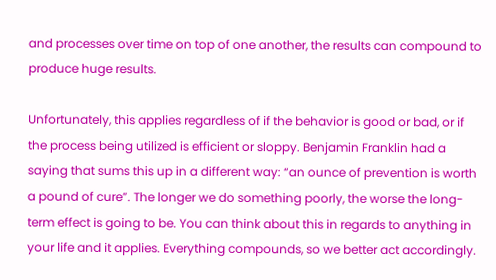and processes over time on top of one another, the results can compound to produce huge results.

Unfortunately, this applies regardless of if the behavior is good or bad, or if the process being utilized is efficient or sloppy. Benjamin Franklin had a saying that sums this up in a different way: “an ounce of prevention is worth a pound of cure”. The longer we do something poorly, the worse the long-term effect is going to be. You can think about this in regards to anything in your life and it applies. Everything compounds, so we better act accordingly.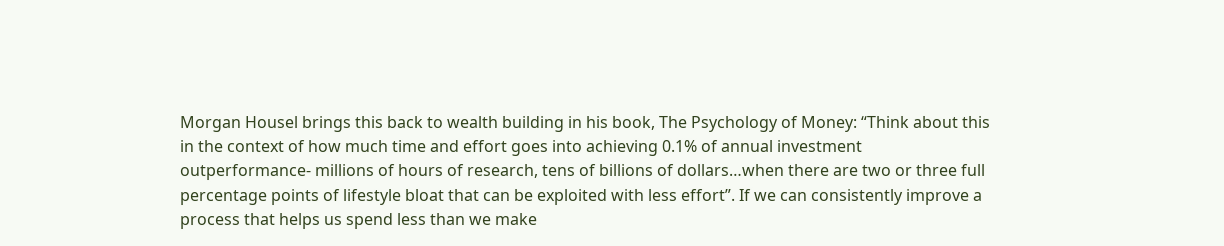Morgan Housel brings this back to wealth building in his book, The Psychology of Money: “Think about this in the context of how much time and effort goes into achieving 0.1% of annual investment outperformance- millions of hours of research, tens of billions of dollars…when there are two or three full percentage points of lifestyle bloat that can be exploited with less effort”. If we can consistently improve a process that helps us spend less than we make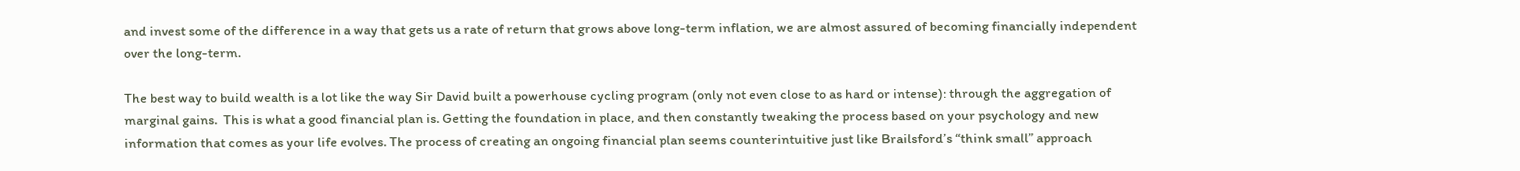and invest some of the difference in a way that gets us a rate of return that grows above long-term inflation, we are almost assured of becoming financially independent over the long-term.

The best way to build wealth is a lot like the way Sir David built a powerhouse cycling program (only not even close to as hard or intense): through the aggregation of marginal gains.  This is what a good financial plan is. Getting the foundation in place, and then constantly tweaking the process based on your psychology and new information that comes as your life evolves. The process of creating an ongoing financial plan seems counterintuitive just like Brailsford’s “think small” approach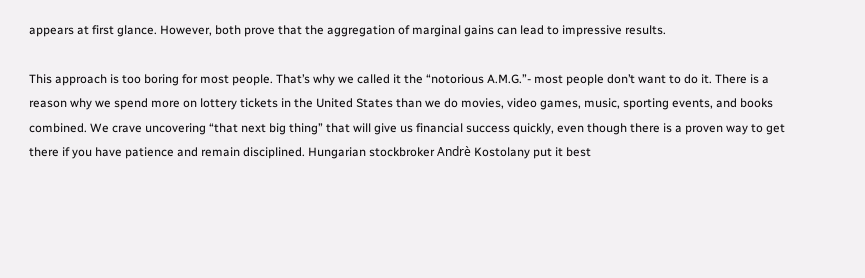appears at first glance. However, both prove that the aggregation of marginal gains can lead to impressive results.

This approach is too boring for most people. That’s why we called it the “notorious A.M.G.”- most people don’t want to do it. There is a reason why we spend more on lottery tickets in the United States than we do movies, video games, music, sporting events, and books combined. We crave uncovering “that next big thing” that will give us financial success quickly, even though there is a proven way to get there if you have patience and remain disciplined. Hungarian stockbroker Andrè Kostolany put it best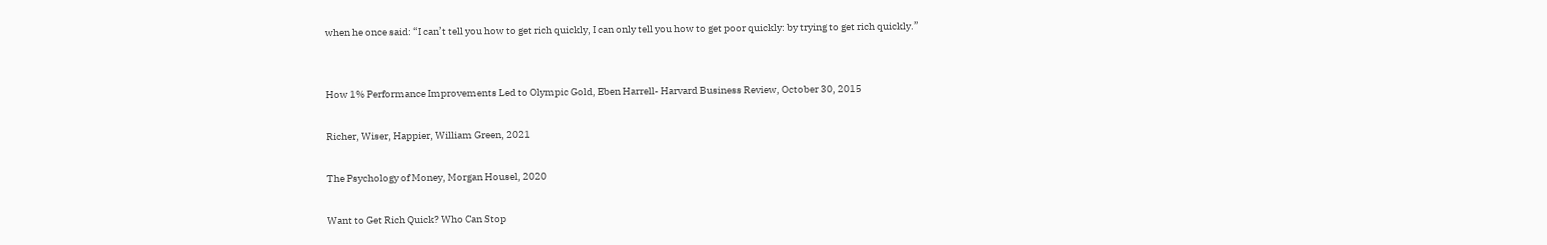when he once said: “I can’t tell you how to get rich quickly, I can only tell you how to get poor quickly: by trying to get rich quickly.”


How 1% Performance Improvements Led to Olympic Gold, Eben Harrell- Harvard Business Review, October 30, 2015

Richer, Wiser, Happier, William Green, 2021

The Psychology of Money, Morgan Housel, 2020

Want to Get Rich Quick? Who Can Stop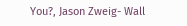You?, Jason Zweig- Wall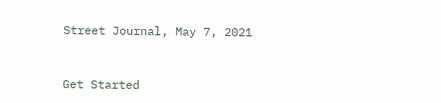Street Journal, May 7, 2021


Get Started